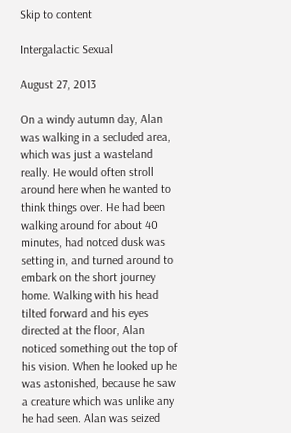Skip to content

Intergalactic Sexual

August 27, 2013

On a windy autumn day, Alan was walking in a secluded area, which was just a wasteland really. He would often stroll around here when he wanted to think things over. He had been walking around for about 40 minutes, had notced dusk was setting in, and turned around to embark on the short journey home. Walking with his head tilted forward and his eyes directed at the floor, Alan noticed something out the top of his vision. When he looked up he was astonished, because he saw a creature which was unlike any he had seen. Alan was seized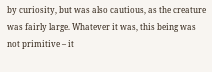by curiosity, but was also cautious, as the creature was fairly large. Whatever it was, this being was not primitive – it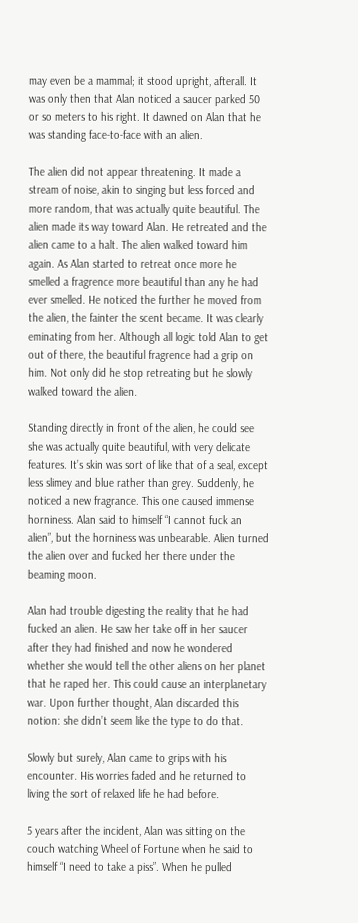may even be a mammal; it stood upright, afterall. It was only then that Alan noticed a saucer parked 50 or so meters to his right. It dawned on Alan that he was standing face-to-face with an alien.

The alien did not appear threatening. It made a stream of noise, akin to singing but less forced and more random, that was actually quite beautiful. The alien made its way toward Alan. He retreated and the alien came to a halt. The alien walked toward him again. As Alan started to retreat once more he smelled a fragrence more beautiful than any he had ever smelled. He noticed the further he moved from the alien, the fainter the scent became. It was clearly eminating from her. Although all logic told Alan to get out of there, the beautiful fragrence had a grip on him. Not only did he stop retreating but he slowly walked toward the alien.

Standing directly in front of the alien, he could see she was actually quite beautiful, with very delicate features. It’s skin was sort of like that of a seal, except less slimey and blue rather than grey. Suddenly, he noticed a new fragrance. This one caused immense horniness. Alan said to himself “I cannot fuck an alien”, but the horniness was unbearable. Alien turned the alien over and fucked her there under the beaming moon.

Alan had trouble digesting the reality that he had fucked an alien. He saw her take off in her saucer after they had finished and now he wondered whether she would tell the other aliens on her planet that he raped her. This could cause an interplanetary war. Upon further thought, Alan discarded this notion: she didn’t seem like the type to do that.

Slowly but surely, Alan came to grips with his encounter. His worries faded and he returned to living the sort of relaxed life he had before.

5 years after the incident, Alan was sitting on the couch watching Wheel of Fortune when he said to himself “I need to take a piss”. When he pulled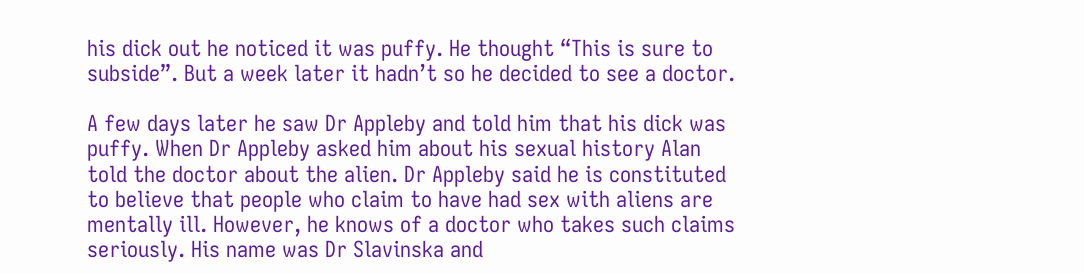his dick out he noticed it was puffy. He thought “This is sure to subside”. But a week later it hadn’t so he decided to see a doctor.

A few days later he saw Dr Appleby and told him that his dick was puffy. When Dr Appleby asked him about his sexual history Alan told the doctor about the alien. Dr Appleby said he is constituted to believe that people who claim to have had sex with aliens are mentally ill. However, he knows of a doctor who takes such claims seriously. His name was Dr Slavinska and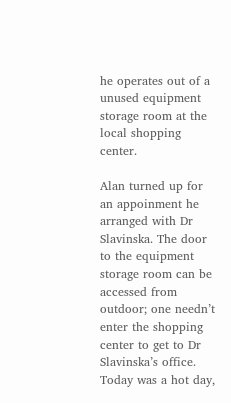he operates out of a unused equipment storage room at the local shopping center.

Alan turned up for an appoinment he arranged with Dr Slavinska. The door to the equipment storage room can be accessed from outdoor; one needn’t enter the shopping center to get to Dr Slavinska’s office. Today was a hot day,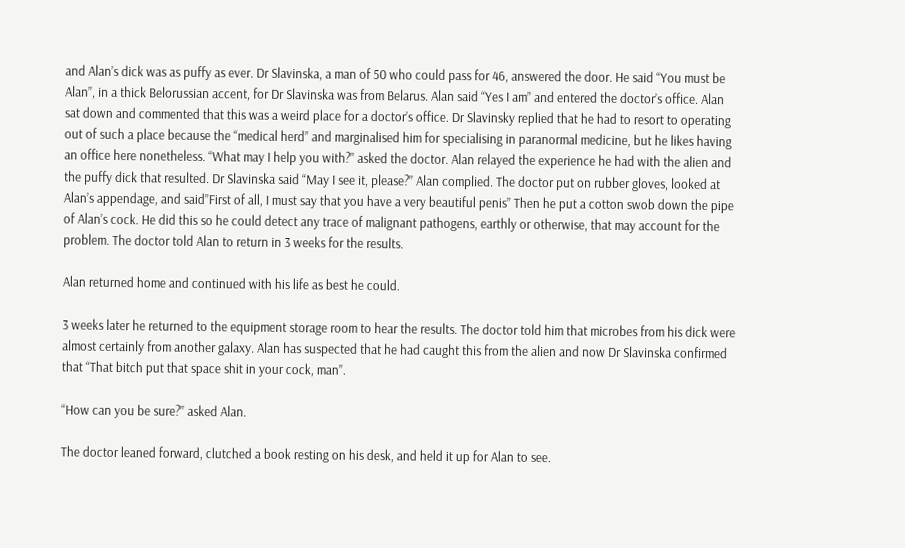and Alan’s dick was as puffy as ever. Dr Slavinska, a man of 50 who could pass for 46, answered the door. He said “You must be Alan”, in a thick Belorussian accent, for Dr Slavinska was from Belarus. Alan said “Yes I am” and entered the doctor’s office. Alan sat down and commented that this was a weird place for a doctor’s office. Dr Slavinsky replied that he had to resort to operating out of such a place because the “medical herd” and marginalised him for specialising in paranormal medicine, but he likes having an office here nonetheless. “What may I help you with?” asked the doctor. Alan relayed the experience he had with the alien and the puffy dick that resulted. Dr Slavinska said “May I see it, please?” Alan complied. The doctor put on rubber gloves, looked at Alan’s appendage, and said”First of all, I must say that you have a very beautiful penis” Then he put a cotton swob down the pipe of Alan’s cock. He did this so he could detect any trace of malignant pathogens, earthly or otherwise, that may account for the problem. The doctor told Alan to return in 3 weeks for the results.

Alan returned home and continued with his life as best he could.

3 weeks later he returned to the equipment storage room to hear the results. The doctor told him that microbes from his dick were almost certainly from another galaxy. Alan has suspected that he had caught this from the alien and now Dr Slavinska confirmed that “That bitch put that space shit in your cock, man”.

“How can you be sure?” asked Alan.

The doctor leaned forward, clutched a book resting on his desk, and held it up for Alan to see.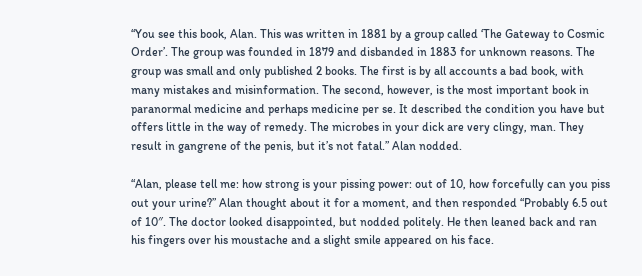“You see this book, Alan. This was written in 1881 by a group called ‘The Gateway to Cosmic Order’. The group was founded in 1879 and disbanded in 1883 for unknown reasons. The group was small and only published 2 books. The first is by all accounts a bad book, with many mistakes and misinformation. The second, however, is the most important book in paranormal medicine and perhaps medicine per se. It described the condition you have but offers little in the way of remedy. The microbes in your dick are very clingy, man. They result in gangrene of the penis, but it’s not fatal.” Alan nodded.

“Alan, please tell me: how strong is your pissing power: out of 10, how forcefully can you piss out your urine?” Alan thought about it for a moment, and then responded “Probably 6.5 out of 10″. The doctor looked disappointed, but nodded politely. He then leaned back and ran his fingers over his moustache and a slight smile appeared on his face.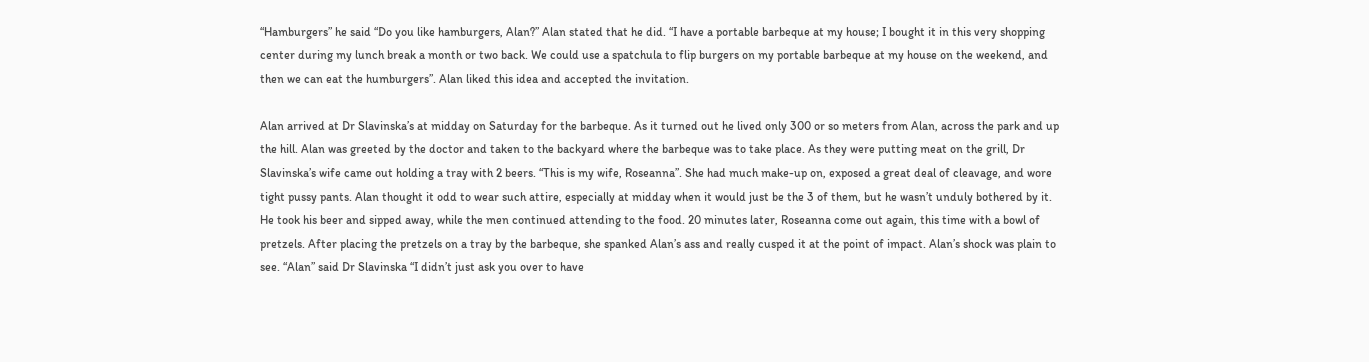“Hamburgers” he said “Do you like hamburgers, Alan?” Alan stated that he did. “I have a portable barbeque at my house; I bought it in this very shopping center during my lunch break a month or two back. We could use a spatchula to flip burgers on my portable barbeque at my house on the weekend, and then we can eat the humburgers”. Alan liked this idea and accepted the invitation.

Alan arrived at Dr Slavinska’s at midday on Saturday for the barbeque. As it turned out he lived only 300 or so meters from Alan, across the park and up the hill. Alan was greeted by the doctor and taken to the backyard where the barbeque was to take place. As they were putting meat on the grill, Dr Slavinska’s wife came out holding a tray with 2 beers. “This is my wife, Roseanna”. She had much make-up on, exposed a great deal of cleavage, and wore tight pussy pants. Alan thought it odd to wear such attire, especially at midday when it would just be the 3 of them, but he wasn’t unduly bothered by it. He took his beer and sipped away, while the men continued attending to the food. 20 minutes later, Roseanna come out again, this time with a bowl of pretzels. After placing the pretzels on a tray by the barbeque, she spanked Alan’s ass and really cusped it at the point of impact. Alan’s shock was plain to see. “Alan” said Dr Slavinska “I didn’t just ask you over to have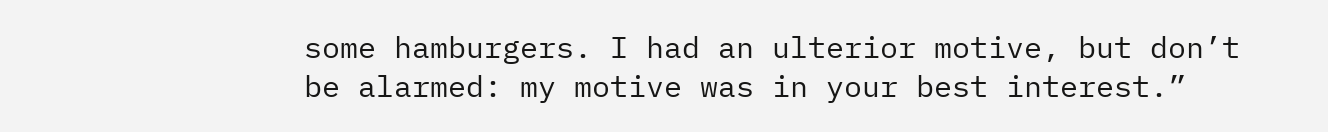some hamburgers. I had an ulterior motive, but don’t be alarmed: my motive was in your best interest.”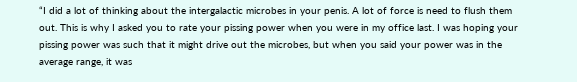“I did a lot of thinking about the intergalactic microbes in your penis. A lot of force is need to flush them out. This is why I asked you to rate your pissing power when you were in my office last. I was hoping your pissing power was such that it might drive out the microbes, but when you said your power was in the average range, it was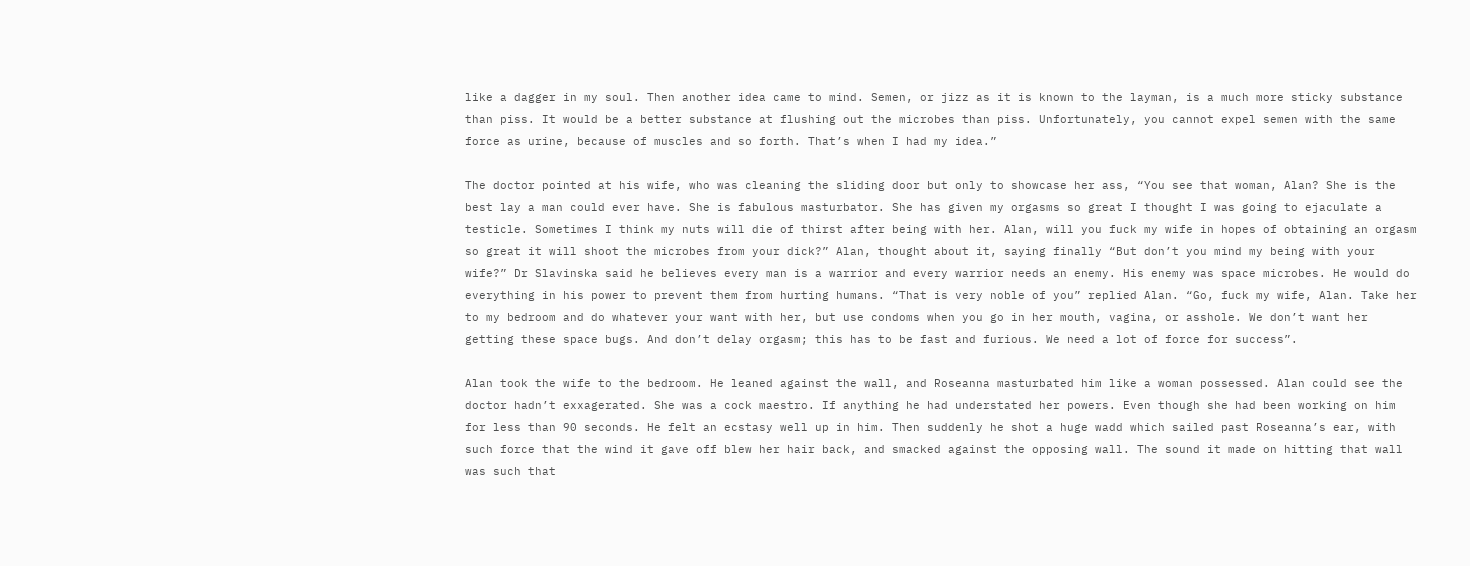like a dagger in my soul. Then another idea came to mind. Semen, or jizz as it is known to the layman, is a much more sticky substance than piss. It would be a better substance at flushing out the microbes than piss. Unfortunately, you cannot expel semen with the same force as urine, because of muscles and so forth. That’s when I had my idea.”

The doctor pointed at his wife, who was cleaning the sliding door but only to showcase her ass, “You see that woman, Alan? She is the best lay a man could ever have. She is fabulous masturbator. She has given my orgasms so great I thought I was going to ejaculate a testicle. Sometimes I think my nuts will die of thirst after being with her. Alan, will you fuck my wife in hopes of obtaining an orgasm so great it will shoot the microbes from your dick?” Alan, thought about it, saying finally “But don’t you mind my being with your wife?” Dr Slavinska said he believes every man is a warrior and every warrior needs an enemy. His enemy was space microbes. He would do everything in his power to prevent them from hurting humans. “That is very noble of you” replied Alan. “Go, fuck my wife, Alan. Take her to my bedroom and do whatever your want with her, but use condoms when you go in her mouth, vagina, or asshole. We don’t want her getting these space bugs. And don’t delay orgasm; this has to be fast and furious. We need a lot of force for success”.

Alan took the wife to the bedroom. He leaned against the wall, and Roseanna masturbated him like a woman possessed. Alan could see the doctor hadn’t exxagerated. She was a cock maestro. If anything he had understated her powers. Even though she had been working on him for less than 90 seconds. He felt an ecstasy well up in him. Then suddenly he shot a huge wadd which sailed past Roseanna’s ear, with such force that the wind it gave off blew her hair back, and smacked against the opposing wall. The sound it made on hitting that wall was such that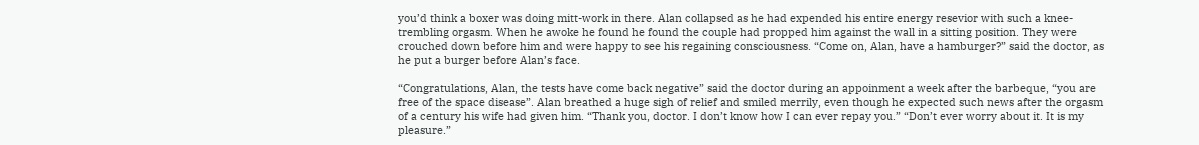you’d think a boxer was doing mitt-work in there. Alan collapsed as he had expended his entire energy resevior with such a knee-trembling orgasm. When he awoke he found he found the couple had propped him against the wall in a sitting position. They were crouched down before him and were happy to see his regaining consciousness. “Come on, Alan, have a hamburger?” said the doctor, as he put a burger before Alan’s face.

“Congratulations, Alan, the tests have come back negative” said the doctor during an appoinment a week after the barbeque, “you are free of the space disease”. Alan breathed a huge sigh of relief and smiled merrily, even though he expected such news after the orgasm of a century his wife had given him. “Thank you, doctor. I don’t know how I can ever repay you.” “Don’t ever worry about it. It is my pleasure.”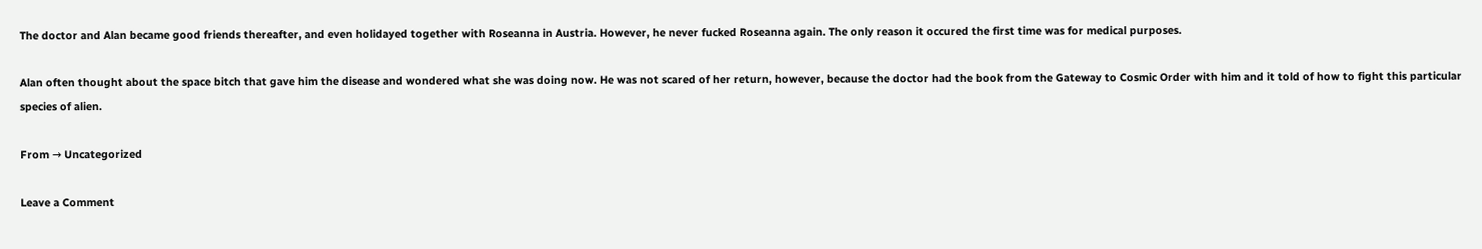The doctor and Alan became good friends thereafter, and even holidayed together with Roseanna in Austria. However, he never fucked Roseanna again. The only reason it occured the first time was for medical purposes.

Alan often thought about the space bitch that gave him the disease and wondered what she was doing now. He was not scared of her return, however, because the doctor had the book from the Gateway to Cosmic Order with him and it told of how to fight this particular species of alien.

From → Uncategorized

Leave a Comment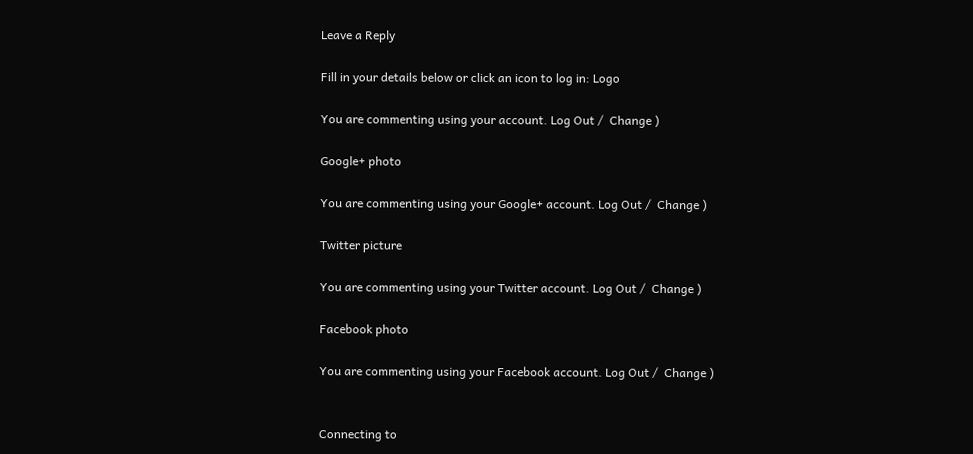Leave a Reply

Fill in your details below or click an icon to log in: Logo

You are commenting using your account. Log Out /  Change )

Google+ photo

You are commenting using your Google+ account. Log Out /  Change )

Twitter picture

You are commenting using your Twitter account. Log Out /  Change )

Facebook photo

You are commenting using your Facebook account. Log Out /  Change )


Connecting to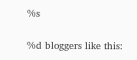%s

%d bloggers like this: